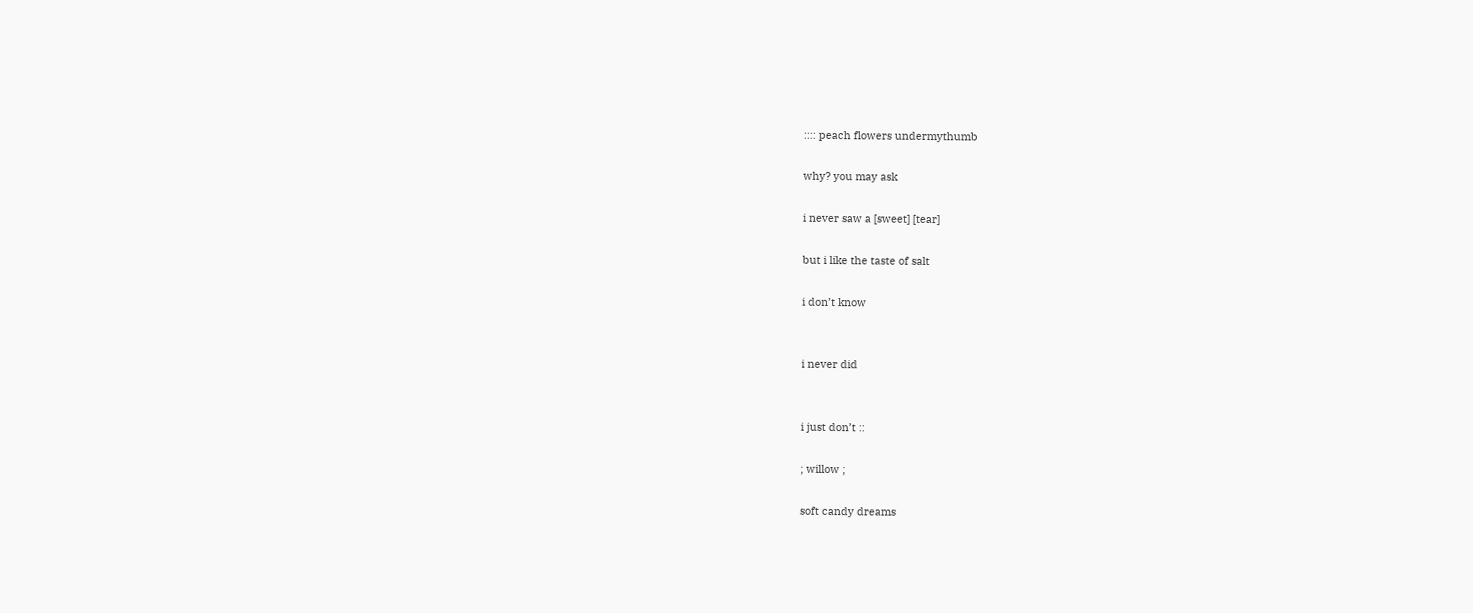:::: peach flowers undermythumb

why? you may ask

i never saw a [sweet] [tear]

but i like the taste of salt

i don’t know


i never did


i just don’t ::

; willow ;

soft candy dreams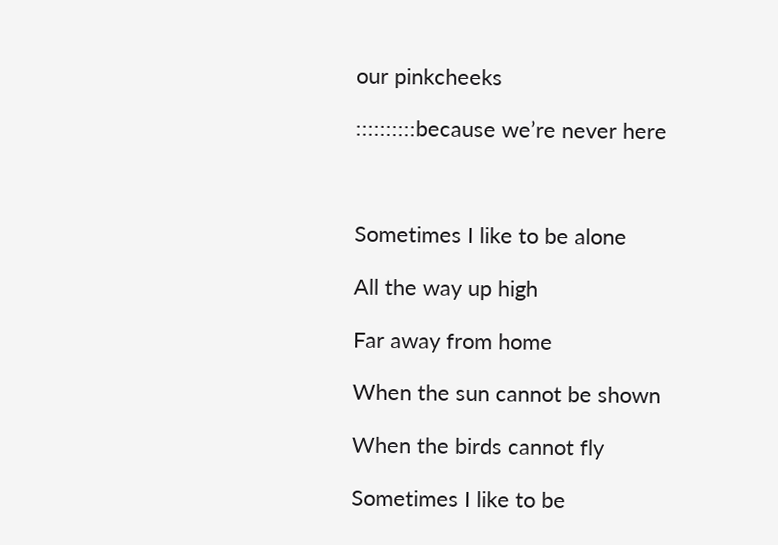our pinkcheeks

::::::::::because we’re never here



Sometimes I like to be alone

All the way up high

Far away from home

When the sun cannot be shown

When the birds cannot fly

Sometimes I like to be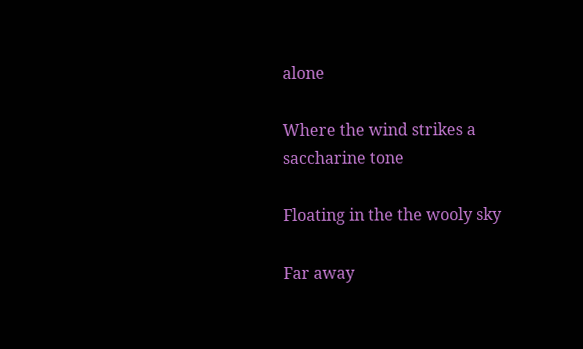alone

Where the wind strikes a saccharine tone

Floating in the the wooly sky

Far away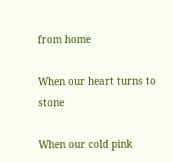from home

When our heart turns to stone

When our cold pink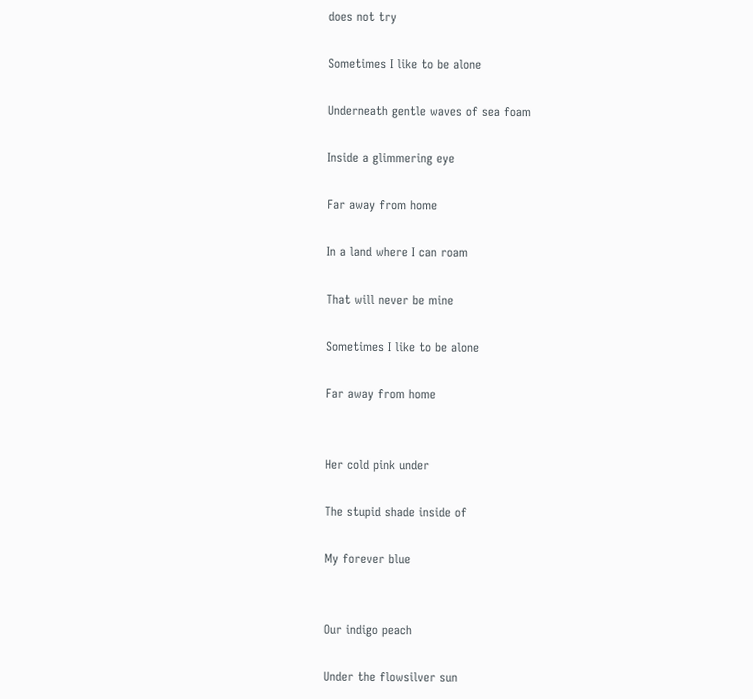does not try

Sometimes I like to be alone

Underneath gentle waves of sea foam

Inside a glimmering eye

Far away from home

In a land where I can roam

That will never be mine

Sometimes I like to be alone

Far away from home


Her cold pink under

The stupid shade inside of

My forever blue


Our indigo peach

Under the flowsilver sun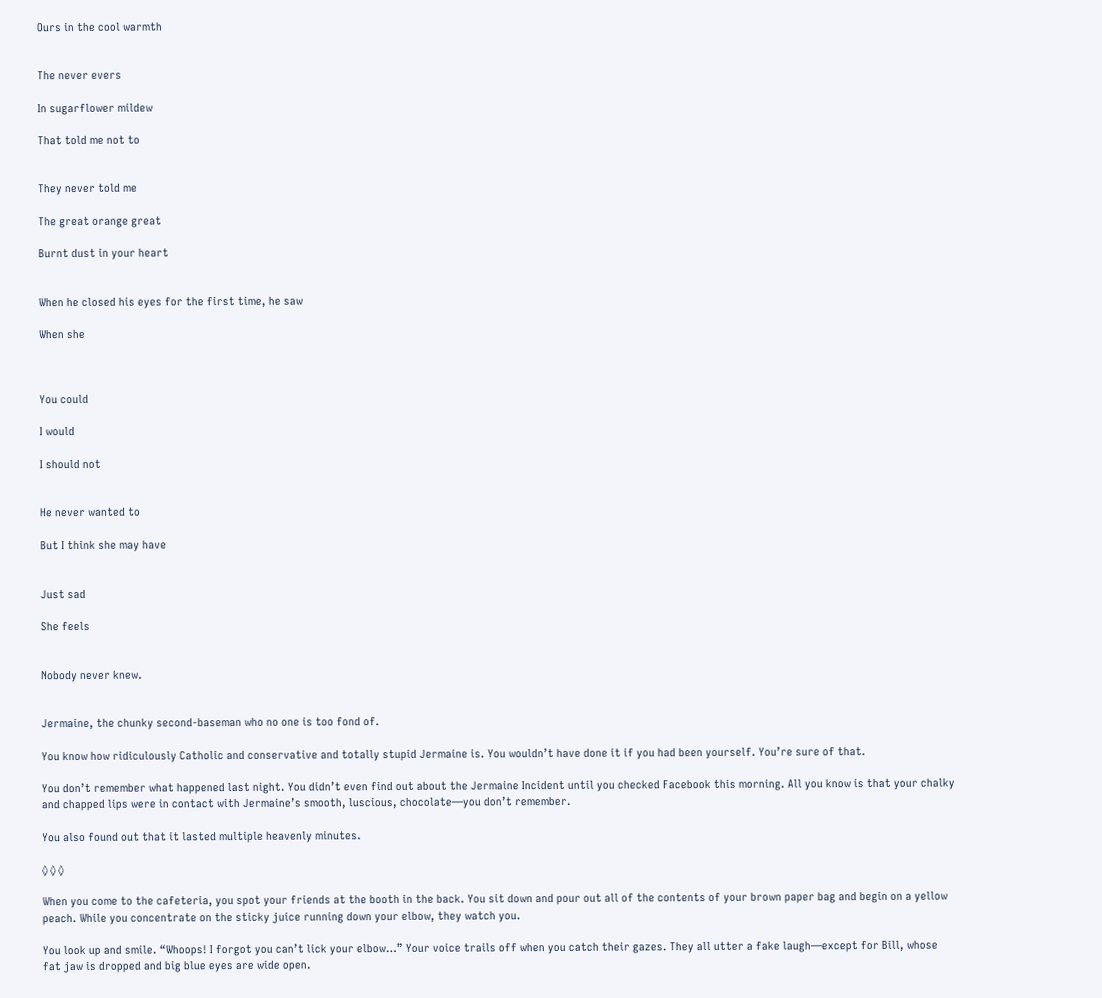Ours in the cool warmth


The never evers

In sugarflower mildew

That told me not to


They never told me

The great orange great

Burnt dust in your heart


When he closed his eyes for the first time, he saw

When she



You could

I would

I should not


He never wanted to

But I think she may have


Just sad

She feels


Nobody never knew.


Jermaine, the chunky second-baseman who no one is too fond of.

You know how ridiculously Catholic and conservative and totally stupid Jermaine is. You wouldn’t have done it if you had been yourself. You’re sure of that.

You don’t remember what happened last night. You didn’t even find out about the Jermaine Incident until you checked Facebook this morning. All you know is that your chalky and chapped lips were in contact with Jermaine’s smooth, luscious, chocolate—you don’t remember.

You also found out that it lasted multiple heavenly minutes.

◊ ◊ ◊

When you come to the cafeteria, you spot your friends at the booth in the back. You sit down and pour out all of the contents of your brown paper bag and begin on a yellow peach. While you concentrate on the sticky juice running down your elbow, they watch you.

You look up and smile. “Whoops! I forgot you can’t lick your elbow…” Your voice trails off when you catch their gazes. They all utter a fake laugh—except for Bill, whose fat jaw is dropped and big blue eyes are wide open.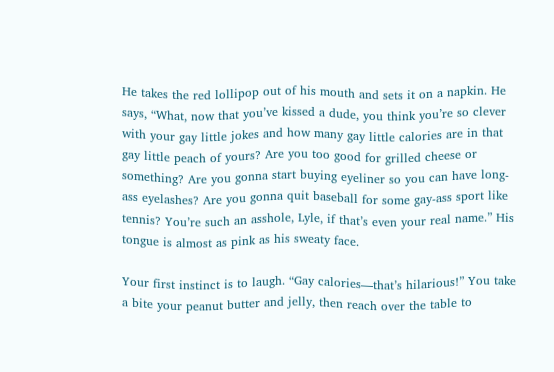He takes the red lollipop out of his mouth and sets it on a napkin. He says, “What, now that you’ve kissed a dude, you think you’re so clever with your gay little jokes and how many gay little calories are in that gay little peach of yours? Are you too good for grilled cheese or something? Are you gonna start buying eyeliner so you can have long-ass eyelashes? Are you gonna quit baseball for some gay-ass sport like tennis? You’re such an asshole, Lyle, if that’s even your real name.” His tongue is almost as pink as his sweaty face.

Your first instinct is to laugh. “Gay calories—that’s hilarious!” You take a bite your peanut butter and jelly, then reach over the table to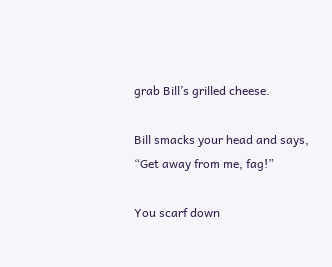grab Bill’s grilled cheese.

Bill smacks your head and says, “Get away from me, fag!”

You scarf down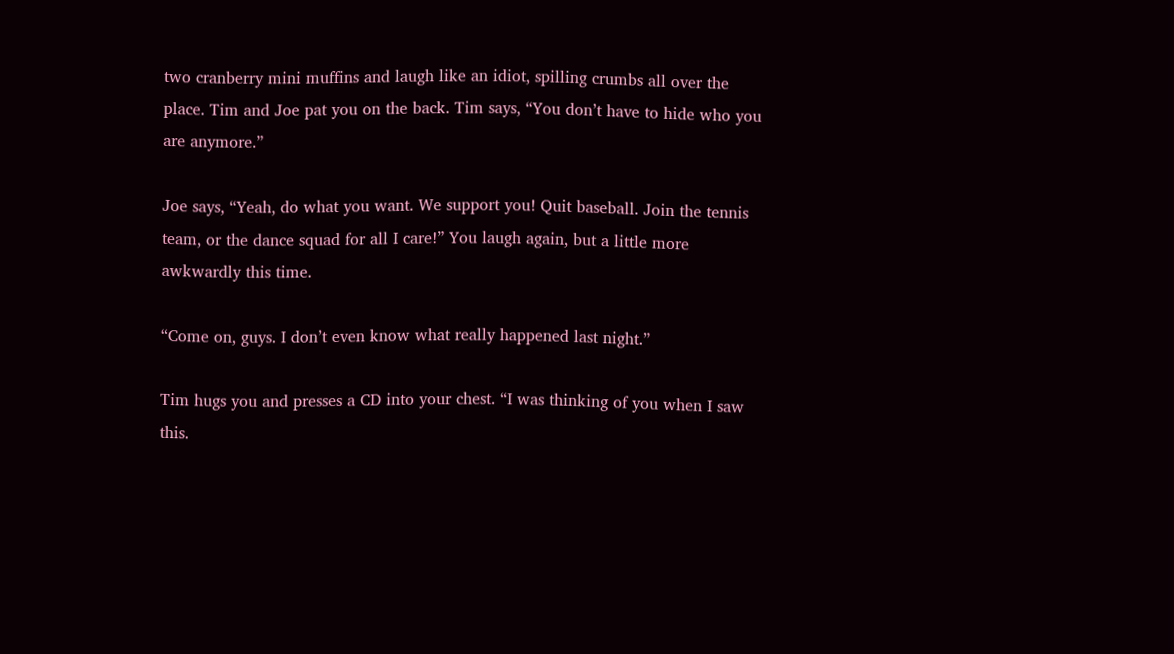two cranberry mini muffins and laugh like an idiot, spilling crumbs all over the place. Tim and Joe pat you on the back. Tim says, “You don’t have to hide who you are anymore.”

Joe says, “Yeah, do what you want. We support you! Quit baseball. Join the tennis team, or the dance squad for all I care!” You laugh again, but a little more awkwardly this time.

“Come on, guys. I don’t even know what really happened last night.”

Tim hugs you and presses a CD into your chest. “I was thinking of you when I saw this.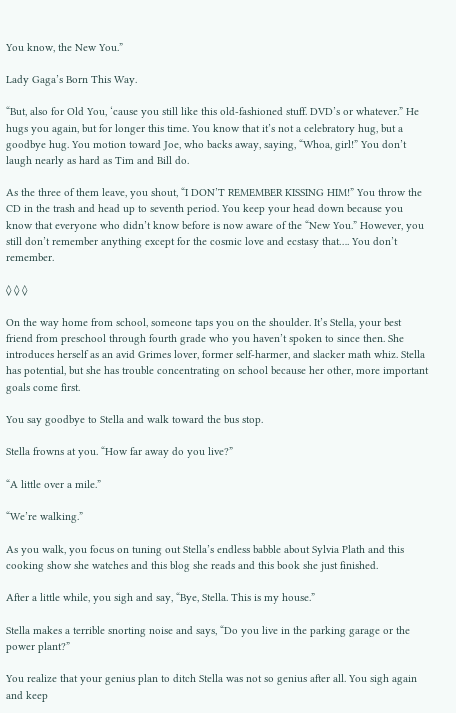You know, the New You.”

Lady Gaga’s Born This Way.

“But, also for Old You, ‘cause you still like this old-fashioned stuff. DVD’s or whatever.” He hugs you again, but for longer this time. You know that it’s not a celebratory hug, but a goodbye hug. You motion toward Joe, who backs away, saying, “Whoa, girl!” You don’t laugh nearly as hard as Tim and Bill do.

As the three of them leave, you shout, “I DON’T REMEMBER KISSING HIM!” You throw the CD in the trash and head up to seventh period. You keep your head down because you know that everyone who didn’t know before is now aware of the “New You.” However, you still don’t remember anything except for the cosmic love and ecstasy that…. You don’t remember.

◊ ◊ ◊

On the way home from school, someone taps you on the shoulder. It’s Stella, your best friend from preschool through fourth grade who you haven’t spoken to since then. She introduces herself as an avid Grimes lover, former self-harmer, and slacker math whiz. Stella has potential, but she has trouble concentrating on school because her other, more important goals come first.

You say goodbye to Stella and walk toward the bus stop.

Stella frowns at you. “How far away do you live?”

“A little over a mile.”

“We’re walking.”

As you walk, you focus on tuning out Stella’s endless babble about Sylvia Plath and this cooking show she watches and this blog she reads and this book she just finished.

After a little while, you sigh and say, “Bye, Stella. This is my house.”

Stella makes a terrible snorting noise and says, “Do you live in the parking garage or the power plant?”

You realize that your genius plan to ditch Stella was not so genius after all. You sigh again and keep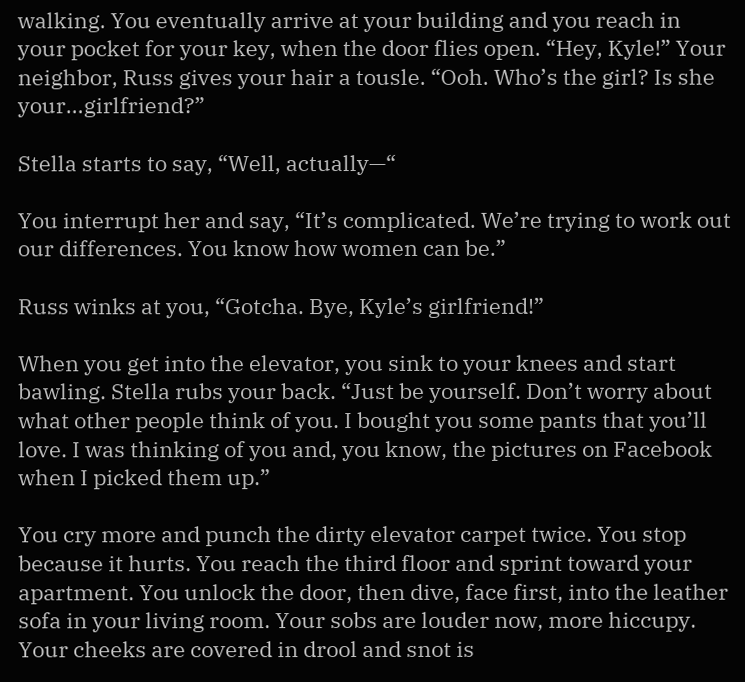walking. You eventually arrive at your building and you reach in your pocket for your key, when the door flies open. “Hey, Kyle!” Your neighbor, Russ gives your hair a tousle. “Ooh. Who’s the girl? Is she your…girlfriend?”

Stella starts to say, “Well, actually—“

You interrupt her and say, “It’s complicated. We’re trying to work out our differences. You know how women can be.”

Russ winks at you, “Gotcha. Bye, Kyle’s girlfriend!”

When you get into the elevator, you sink to your knees and start bawling. Stella rubs your back. “Just be yourself. Don’t worry about what other people think of you. I bought you some pants that you’ll love. I was thinking of you and, you know, the pictures on Facebook when I picked them up.”

You cry more and punch the dirty elevator carpet twice. You stop because it hurts. You reach the third floor and sprint toward your apartment. You unlock the door, then dive, face first, into the leather sofa in your living room. Your sobs are louder now, more hiccupy. Your cheeks are covered in drool and snot is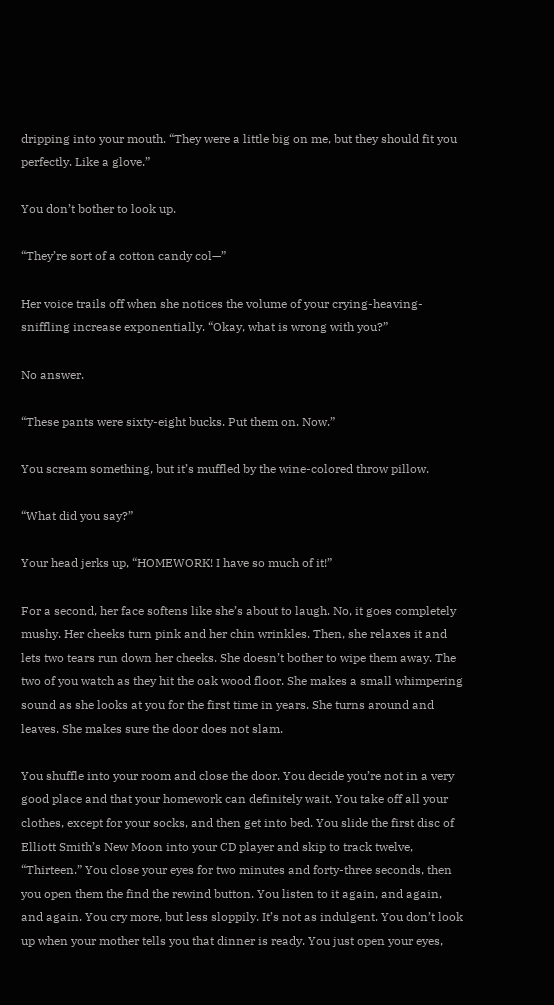dripping into your mouth. “They were a little big on me, but they should fit you perfectly. Like a glove.”

You don’t bother to look up.

“They’re sort of a cotton candy col—”

Her voice trails off when she notices the volume of your crying-heaving-sniffling increase exponentially. “Okay, what is wrong with you?”

No answer.

“These pants were sixty-eight bucks. Put them on. Now.”

You scream something, but it’s muffled by the wine-colored throw pillow.

“What did you say?”

Your head jerks up, “HOMEWORK! I have so much of it!”

For a second, her face softens like she’s about to laugh. No, it goes completely mushy. Her cheeks turn pink and her chin wrinkles. Then, she relaxes it and lets two tears run down her cheeks. She doesn’t bother to wipe them away. The two of you watch as they hit the oak wood floor. She makes a small whimpering sound as she looks at you for the first time in years. She turns around and leaves. She makes sure the door does not slam.

You shuffle into your room and close the door. You decide you’re not in a very good place and that your homework can definitely wait. You take off all your clothes, except for your socks, and then get into bed. You slide the first disc of Elliott Smith’s New Moon into your CD player and skip to track twelve, “Thirteen.” You close your eyes for two minutes and forty-three seconds, then you open them the find the rewind button. You listen to it again, and again, and again. You cry more, but less sloppily. It’s not as indulgent. You don’t look up when your mother tells you that dinner is ready. You just open your eyes,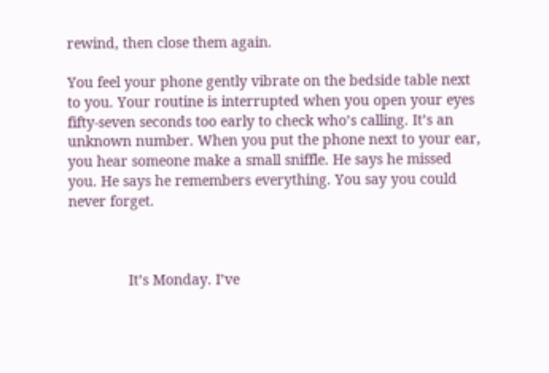rewind, then close them again.

You feel your phone gently vibrate on the bedside table next to you. Your routine is interrupted when you open your eyes fifty-seven seconds too early to check who’s calling. It’s an unknown number. When you put the phone next to your ear, you hear someone make a small sniffle. He says he missed you. He says he remembers everything. You say you could never forget.



               It’s Monday. I’ve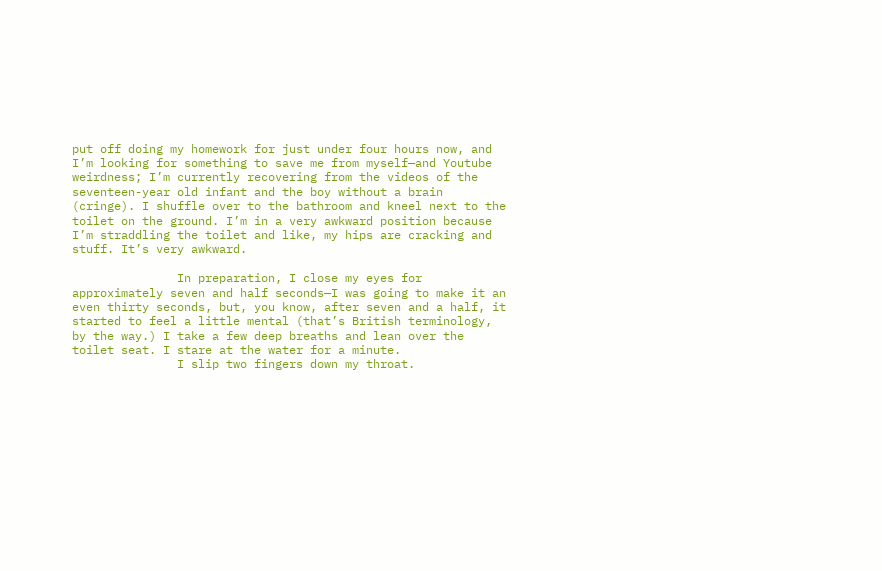put off doing my homework for just under four hours now, and I’m looking for something to save me from myself—and Youtube weirdness; I’m currently recovering from the videos of the  seventeen-year old infant and the boy without a brain (cringe). I shuffle over to the bathroom and kneel next to the toilet on the ground. I’m in a very awkward position because I’m straddling the toilet and like, my hips are cracking and stuff. It’s very awkward.

               In preparation, I close my eyes for approximately seven and half seconds—I was going to make it an even thirty seconds, but, you know, after seven and a half, it started to feel a little mental (that’s British terminology, by the way.) I take a few deep breaths and lean over the toilet seat. I stare at the water for a minute.
               I slip two fingers down my throat.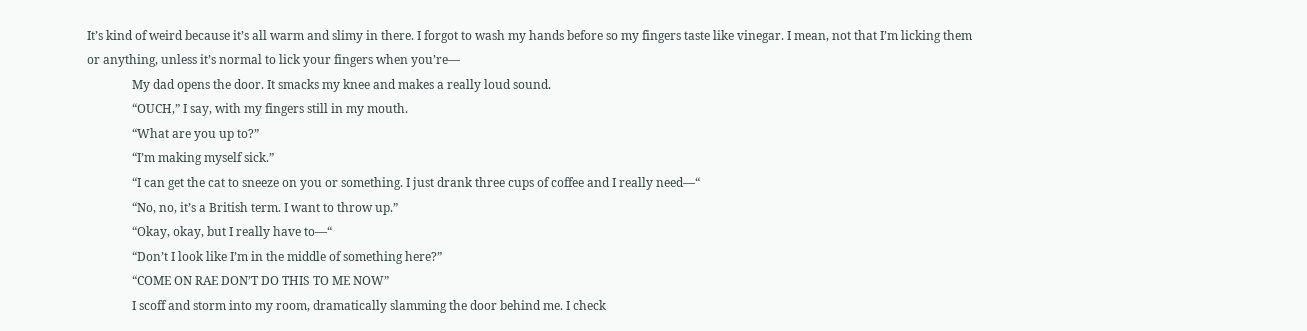It’s kind of weird because it’s all warm and slimy in there. I forgot to wash my hands before so my fingers taste like vinegar. I mean, not that I’m licking them or anything, unless it’s normal to lick your fingers when you’re—
               My dad opens the door. It smacks my knee and makes a really loud sound.
               “OUCH,” I say, with my fingers still in my mouth.
               “What are you up to?”
               “I’m making myself sick.”
               “I can get the cat to sneeze on you or something. I just drank three cups of coffee and I really need—“
               “No, no, it’s a British term. I want to throw up.”
               “Okay, okay, but I really have to—“
               “Don’t I look like I’m in the middle of something here?”
               “COME ON RAE DON’T DO THIS TO ME NOW”
               I scoff and storm into my room, dramatically slamming the door behind me. I check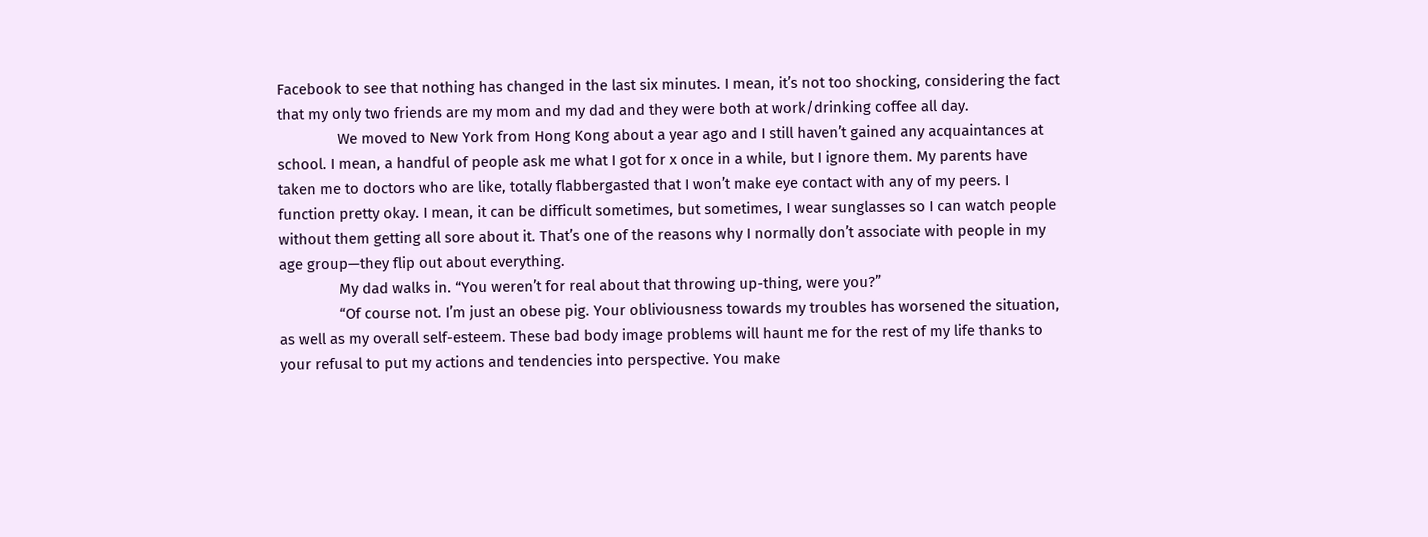Facebook to see that nothing has changed in the last six minutes. I mean, it’s not too shocking, considering the fact that my only two friends are my mom and my dad and they were both at work/drinking coffee all day.
               We moved to New York from Hong Kong about a year ago and I still haven’t gained any acquaintances at school. I mean, a handful of people ask me what I got for x once in a while, but I ignore them. My parents have taken me to doctors who are like, totally flabbergasted that I won’t make eye contact with any of my peers. I function pretty okay. I mean, it can be difficult sometimes, but sometimes, I wear sunglasses so I can watch people without them getting all sore about it. That’s one of the reasons why I normally don’t associate with people in my age group—they flip out about everything.
               My dad walks in. “You weren’t for real about that throwing up-thing, were you?”
               “Of course not. I’m just an obese pig. Your obliviousness towards my troubles has worsened the situation, as well as my overall self-esteem. These bad body image problems will haunt me for the rest of my life thanks to your refusal to put my actions and tendencies into perspective. You make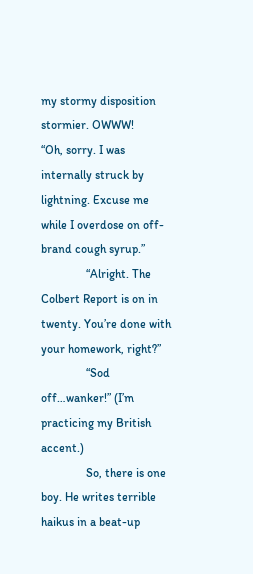my stormy disposition stormier. OWWW!
“Oh, sorry. I was internally struck by lightning. Excuse me while I overdose on off-brand cough syrup.”
               “Alright. The Colbert Report is on in twenty. You’re done with your homework, right?”
               “Sod off…wanker!” (I’m practicing my British accent.)
               So, there is one boy. He writes terrible haikus in a beat-up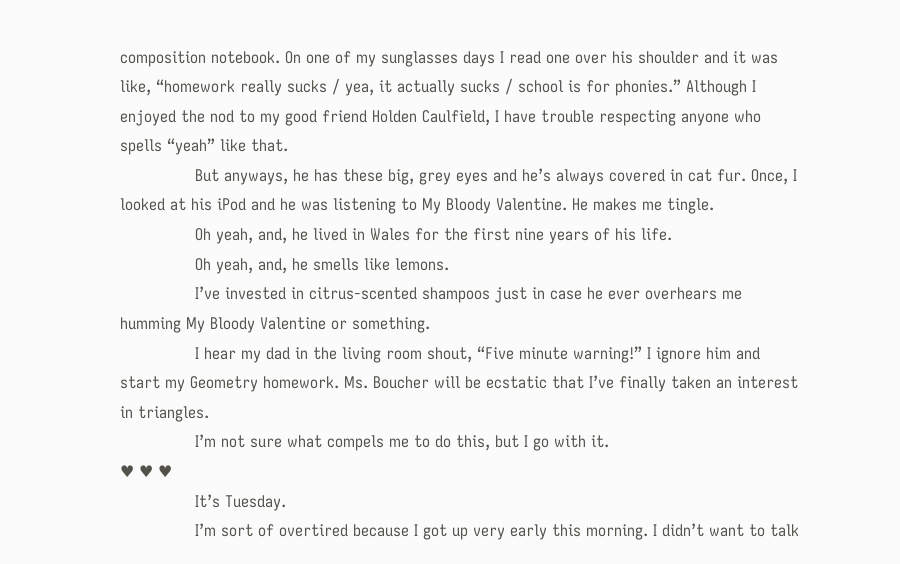composition notebook. On one of my sunglasses days I read one over his shoulder and it was like, “homework really sucks / yea, it actually sucks / school is for phonies.” Although I enjoyed the nod to my good friend Holden Caulfield, I have trouble respecting anyone who spells “yeah” like that.
               But anyways, he has these big, grey eyes and he’s always covered in cat fur. Once, I looked at his iPod and he was listening to My Bloody Valentine. He makes me tingle.
               Oh yeah, and, he lived in Wales for the first nine years of his life.
               Oh yeah, and, he smells like lemons.
               I’ve invested in citrus-scented shampoos just in case he ever overhears me humming My Bloody Valentine or something.
               I hear my dad in the living room shout, “Five minute warning!” I ignore him and start my Geometry homework. Ms. Boucher will be ecstatic that I’ve finally taken an interest in triangles.
               I’m not sure what compels me to do this, but I go with it.
♥ ♥ ♥
               It’s Tuesday.
               I’m sort of overtired because I got up very early this morning. I didn’t want to talk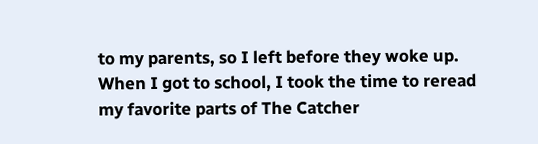to my parents, so I left before they woke up. When I got to school, I took the time to reread my favorite parts of The Catcher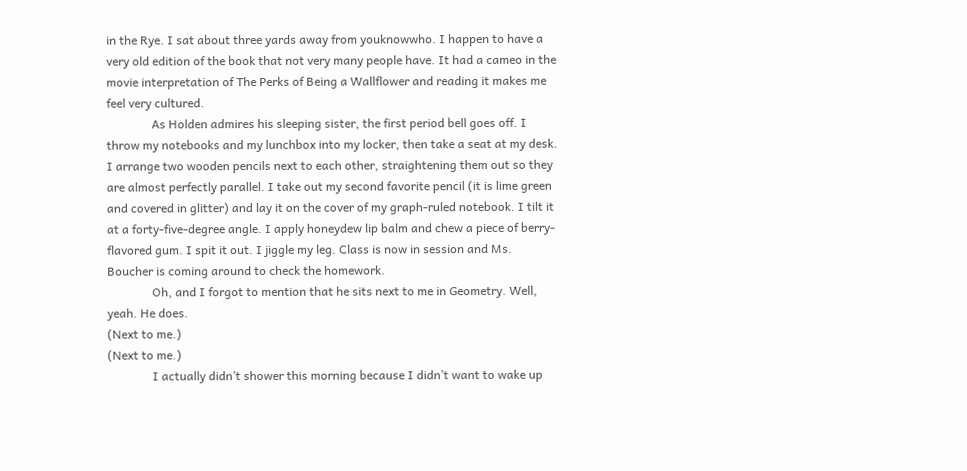in the Rye. I sat about three yards away from youknowwho. I happen to have a very old edition of the book that not very many people have. It had a cameo in the movie interpretation of The Perks of Being a Wallflower and reading it makes me feel very cultured.
               As Holden admires his sleeping sister, the first period bell goes off. I throw my notebooks and my lunchbox into my locker, then take a seat at my desk. I arrange two wooden pencils next to each other, straightening them out so they are almost perfectly parallel. I take out my second favorite pencil (it is lime green and covered in glitter) and lay it on the cover of my graph-ruled notebook. I tilt it at a forty-five-degree angle. I apply honeydew lip balm and chew a piece of berry-flavored gum. I spit it out. I jiggle my leg. Class is now in session and Ms. Boucher is coming around to check the homework.
               Oh, and I forgot to mention that he sits next to me in Geometry. Well, yeah. He does.
(Next to me.)
(Next to me.)
               I actually didn’t shower this morning because I didn’t want to wake up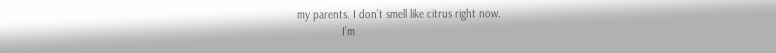my parents. I don’t smell like citrus right now.
               I’m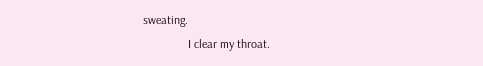sweating.
               I clear my throat.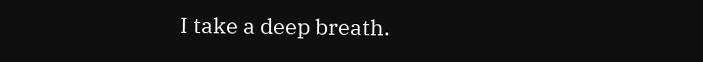I take a deep breath.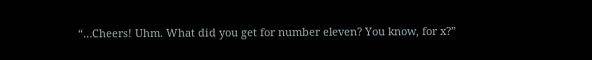“…Cheers! Uhm. What did you get for number eleven? You know, for x?”